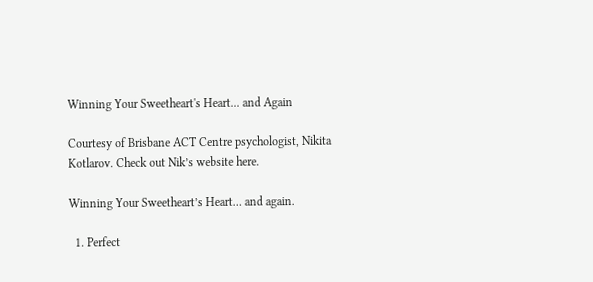Winning Your Sweetheart's Heart... and Again

Courtesy of Brisbane ACT Centre psychologist, Nikita Kotlarov. Check out Nik’s website here.

Winning Your Sweetheart’s Heart… and again.

  1. Perfect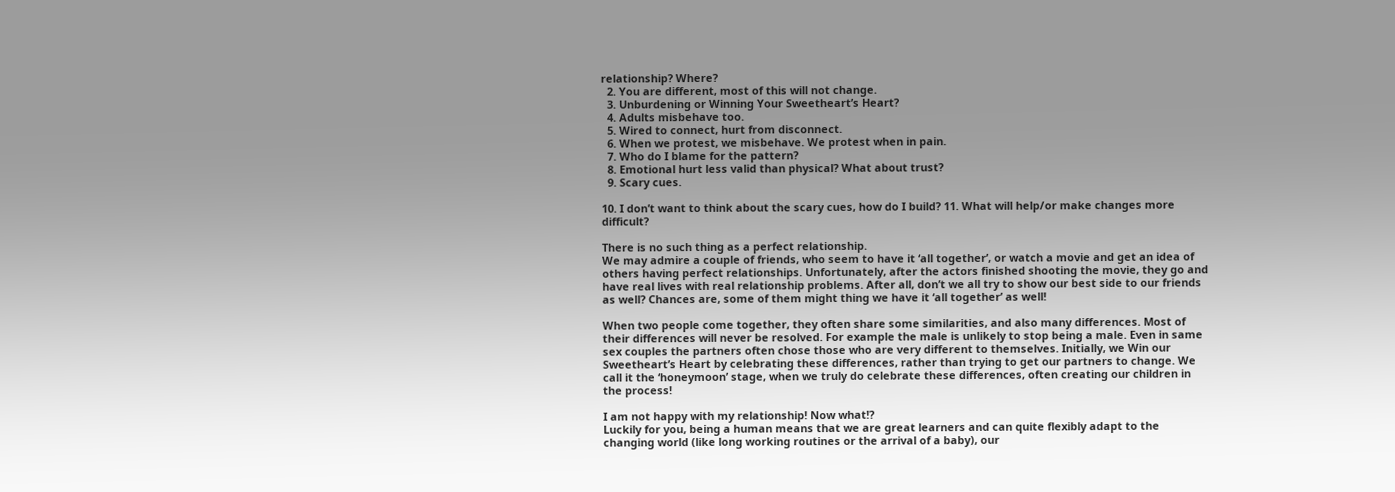relationship? Where?
  2. You are different, most of this will not change.
  3. Unburdening or Winning Your Sweetheart’s Heart?
  4. Adults misbehave too.
  5. Wired to connect, hurt from disconnect.
  6. When we protest, we misbehave. We protest when in pain.
  7. Who do I blame for the pattern?
  8. Emotional hurt less valid than physical? What about trust?
  9. Scary cues.

10. I don’t want to think about the scary cues, how do I build? 11. What will help/or make changes more difficult?

There is no such thing as a perfect relationship.
We may admire a couple of friends, who seem to have it ‘all together’, or watch a movie and get an idea of others having perfect relationships. Unfortunately, after the actors finished shooting the movie, they go and have real lives with real relationship problems. After all, don’t we all try to show our best side to our friends as well? Chances are, some of them might thing we have it ‘all together’ as well!

When two people come together, they often share some similarities, and also many differences. Most of their differences will never be resolved. For example the male is unlikely to stop being a male. Even in same sex couples the partners often chose those who are very different to themselves. Initially, we Win our Sweetheart’s Heart by celebrating these differences, rather than trying to get our partners to change. We call it the ‘honeymoon’ stage, when we truly do celebrate these differences, often creating our children in the process!

I am not happy with my relationship! Now what!?
Luckily for you, being a human means that we are great learners and can quite flexibly adapt to the changing world (like long working routines or the arrival of a baby), our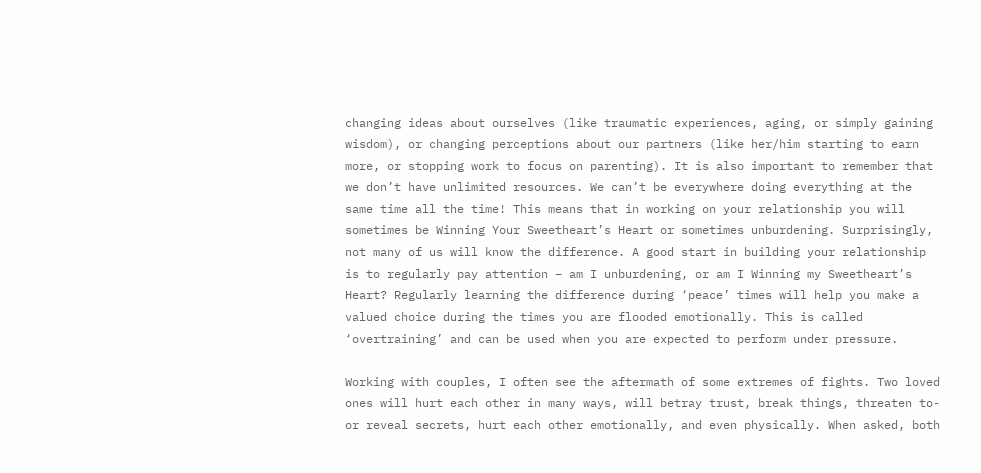changing ideas about ourselves (like traumatic experiences, aging, or simply gaining wisdom), or changing perceptions about our partners (like her/him starting to earn more, or stopping work to focus on parenting). It is also important to remember that we don’t have unlimited resources. We can’t be everywhere doing everything at the same time all the time! This means that in working on your relationship you will sometimes be Winning Your Sweetheart’s Heart or sometimes unburdening. Surprisingly, not many of us will know the difference. A good start in building your relationship is to regularly pay attention – am I unburdening, or am I Winning my Sweetheart’s Heart? Regularly learning the difference during ‘peace’ times will help you make a valued choice during the times you are flooded emotionally. This is called ‘overtraining’ and can be used when you are expected to perform under pressure.

Working with couples, I often see the aftermath of some extremes of fights. Two loved ones will hurt each other in many ways, will betray trust, break things, threaten to-or reveal secrets, hurt each other emotionally, and even physically. When asked, both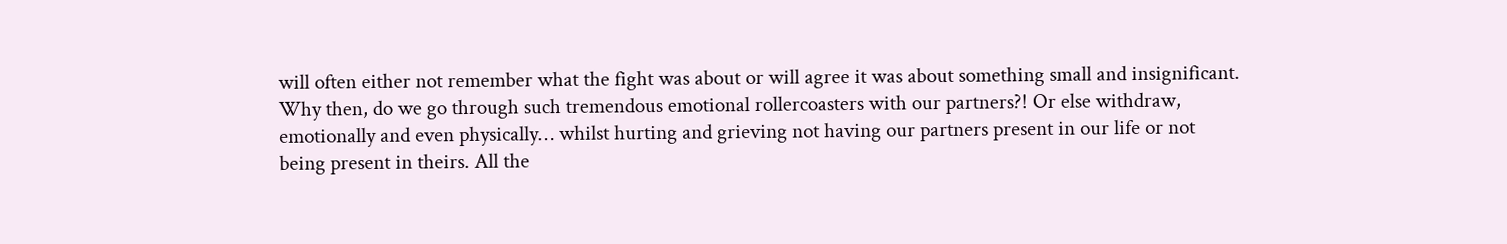will often either not remember what the fight was about or will agree it was about something small and insignificant. Why then, do we go through such tremendous emotional rollercoasters with our partners?! Or else withdraw, emotionally and even physically… whilst hurting and grieving not having our partners present in our life or not being present in theirs. All the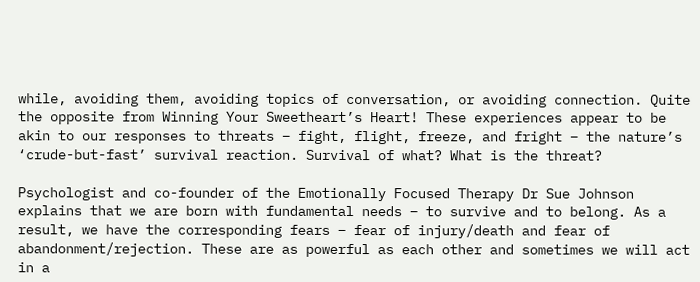while, avoiding them, avoiding topics of conversation, or avoiding connection. Quite the opposite from Winning Your Sweetheart’s Heart! These experiences appear to be akin to our responses to threats – fight, flight, freeze, and fright – the nature’s ‘crude-but-fast’ survival reaction. Survival of what? What is the threat?

Psychologist and co-founder of the Emotionally Focused Therapy Dr Sue Johnson explains that we are born with fundamental needs – to survive and to belong. As a result, we have the corresponding fears – fear of injury/death and fear of abandonment/rejection. These are as powerful as each other and sometimes we will act in a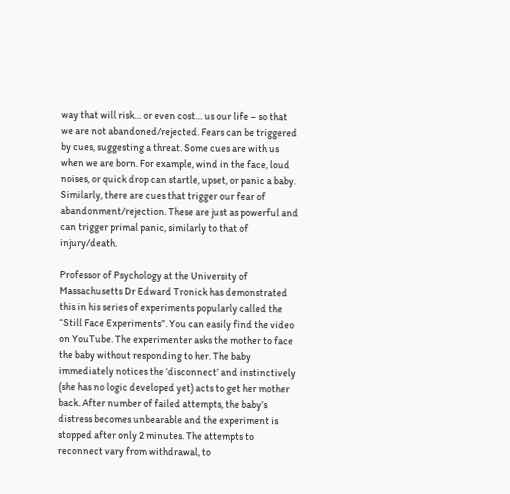way that will risk… or even cost… us our life – so that we are not abandoned/rejected. Fears can be triggered by cues, suggesting a threat. Some cues are with us when we are born. For example, wind in the face, loud noises, or quick drop can startle, upset, or panic a baby. Similarly, there are cues that trigger our fear of abandonment/rejection. These are just as powerful and can trigger primal panic, similarly to that of injury/death.

Professor of Psychology at the University of Massachusetts Dr Edward Tronick has demonstrated this in his series of experiments popularly called the “Still Face Experiments”. You can easily find the video on YouTube. The experimenter asks the mother to face the baby without responding to her. The baby immediately notices the ‘disconnect’ and instinctively (she has no logic developed yet) acts to get her mother back. After number of failed attempts, the baby’s distress becomes unbearable and the experiment is stopped after only 2 minutes. The attempts to reconnect vary from withdrawal, to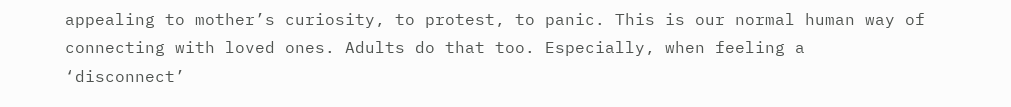appealing to mother’s curiosity, to protest, to panic. This is our normal human way of connecting with loved ones. Adults do that too. Especially, when feeling a ‘disconnect’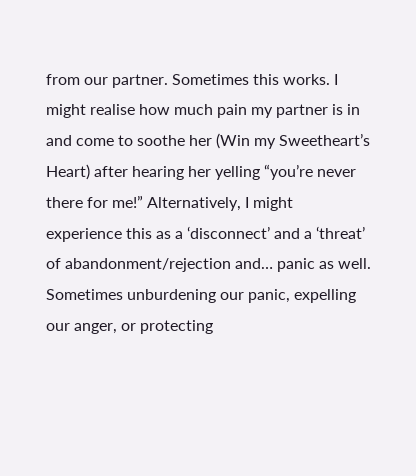from our partner. Sometimes this works. I might realise how much pain my partner is in and come to soothe her (Win my Sweetheart’s Heart) after hearing her yelling “you’re never there for me!” Alternatively, I might experience this as a ‘disconnect’ and a ‘threat’ of abandonment/rejection and… panic as well. Sometimes unburdening our panic, expelling our anger, or protecting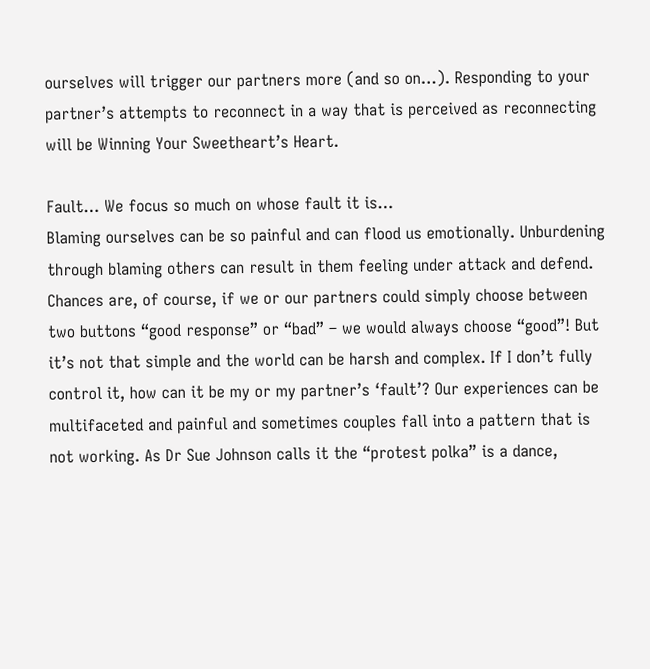ourselves will trigger our partners more (and so on…). Responding to your partner’s attempts to reconnect in a way that is perceived as reconnecting will be Winning Your Sweetheart’s Heart.

Fault… We focus so much on whose fault it is…
Blaming ourselves can be so painful and can flood us emotionally. Unburdening through blaming others can result in them feeling under attack and defend. Chances are, of course, if we or our partners could simply choose between two buttons “good response” or “bad” – we would always choose “good”! But it’s not that simple and the world can be harsh and complex. If I don’t fully control it, how can it be my or my partner’s ‘fault’? Our experiences can be multifaceted and painful and sometimes couples fall into a pattern that is not working. As Dr Sue Johnson calls it the “protest polka” is a dance,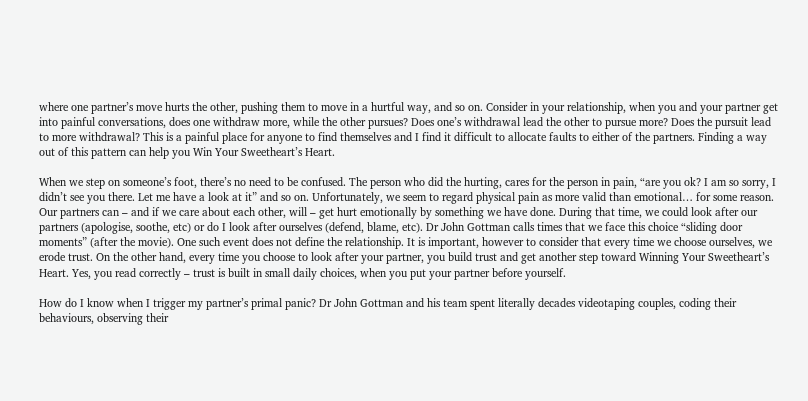where one partner’s move hurts the other, pushing them to move in a hurtful way, and so on. Consider in your relationship, when you and your partner get into painful conversations, does one withdraw more, while the other pursues? Does one’s withdrawal lead the other to pursue more? Does the pursuit lead to more withdrawal? This is a painful place for anyone to find themselves and I find it difficult to allocate faults to either of the partners. Finding a way out of this pattern can help you Win Your Sweetheart’s Heart.

When we step on someone’s foot, there’s no need to be confused. The person who did the hurting, cares for the person in pain, “are you ok? I am so sorry, I didn’t see you there. Let me have a look at it” and so on. Unfortunately, we seem to regard physical pain as more valid than emotional… for some reason. Our partners can – and if we care about each other, will – get hurt emotionally by something we have done. During that time, we could look after our partners (apologise, soothe, etc) or do I look after ourselves (defend, blame, etc). Dr John Gottman calls times that we face this choice “sliding door moments” (after the movie). One such event does not define the relationship. It is important, however to consider that every time we choose ourselves, we erode trust. On the other hand, every time you choose to look after your partner, you build trust and get another step toward Winning Your Sweetheart’s Heart. Yes, you read correctly – trust is built in small daily choices, when you put your partner before yourself.

How do I know when I trigger my partner’s primal panic? Dr John Gottman and his team spent literally decades videotaping couples, coding their behaviours, observing their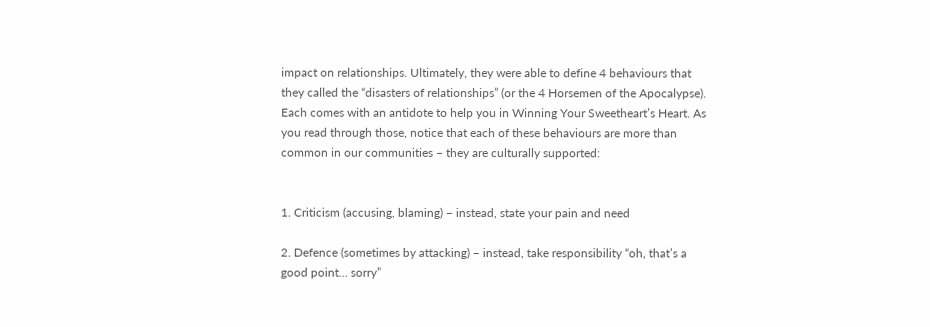impact on relationships. Ultimately, they were able to define 4 behaviours that they called the “disasters of relationships” (or the 4 Horsemen of the Apocalypse). Each comes with an antidote to help you in Winning Your Sweetheart’s Heart. As you read through those, notice that each of these behaviours are more than common in our communities – they are culturally supported:


1. Criticism (accusing, blaming) – instead, state your pain and need

2. Defence (sometimes by attacking) – instead, take responsibility “oh, that’s a good point… sorry”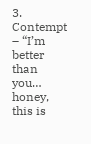3. Contempt – “I’m better than you… honey, this is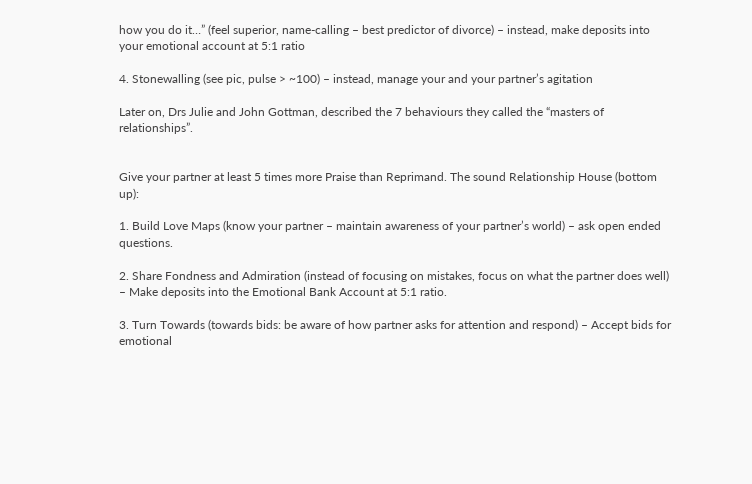how you do it…” (feel superior, name-calling – best predictor of divorce) – instead, make deposits into your emotional account at 5:1 ratio

4. Stonewalling (see pic, pulse > ~100) – instead, manage your and your partner’s agitation

Later on, Drs Julie and John Gottman, described the 7 behaviours they called the “masters of relationships”.


Give your partner at least 5 times more Praise than Reprimand. The sound Relationship House (bottom up):

1. Build Love Maps (know your partner – maintain awareness of your partner’s world) – ask open ended questions.

2. Share Fondness and Admiration (instead of focusing on mistakes, focus on what the partner does well) – Make deposits into the Emotional Bank Account at 5:1 ratio.

3. Turn Towards (towards bids: be aware of how partner asks for attention and respond) – Accept bids for emotional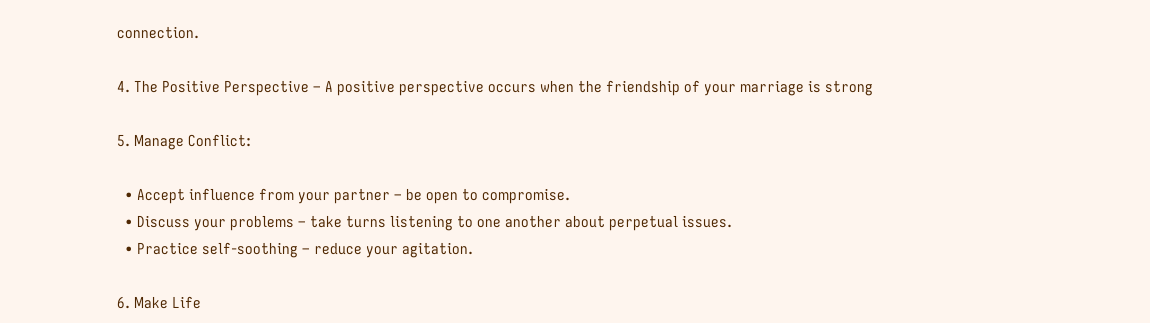connection.

4. The Positive Perspective – A positive perspective occurs when the friendship of your marriage is strong

5. Manage Conflict:

  • Accept influence from your partner – be open to compromise.
  • Discuss your problems – take turns listening to one another about perpetual issues.
  • Practice self-soothing – reduce your agitation.

6. Make Life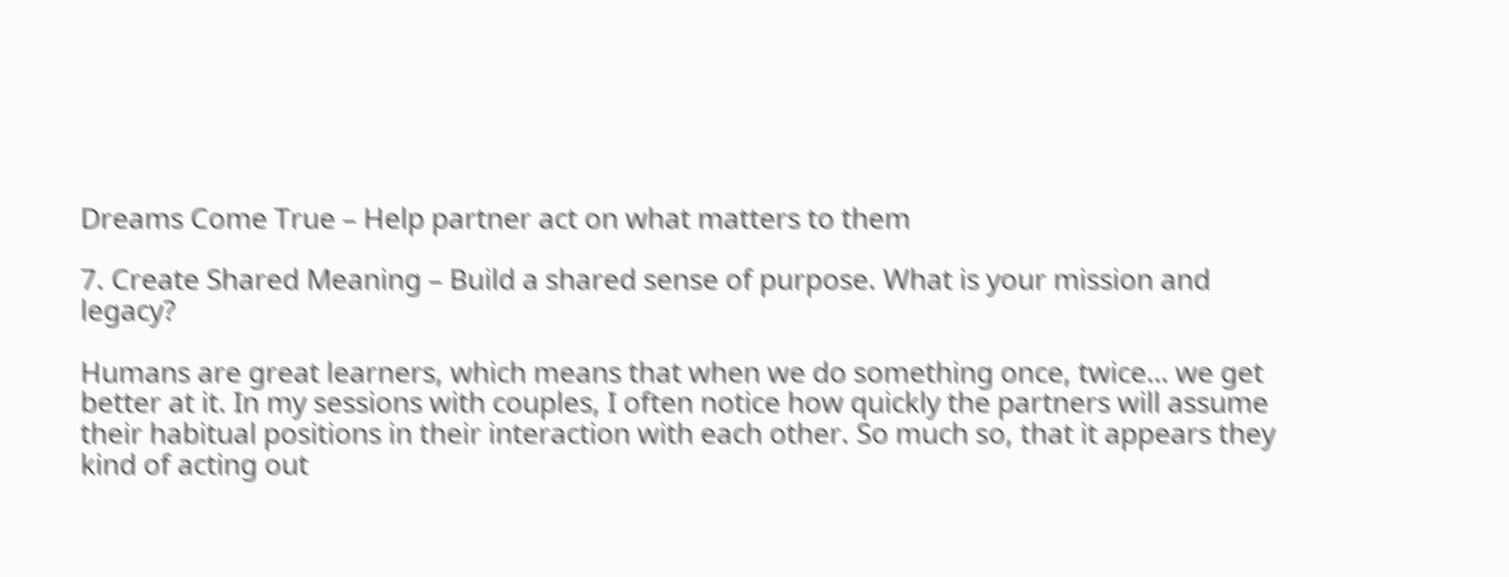Dreams Come True – Help partner act on what matters to them

7. Create Shared Meaning – Build a shared sense of purpose. What is your mission and legacy?

Humans are great learners, which means that when we do something once, twice… we get better at it. In my sessions with couples, I often notice how quickly the partners will assume their habitual positions in their interaction with each other. So much so, that it appears they kind of acting out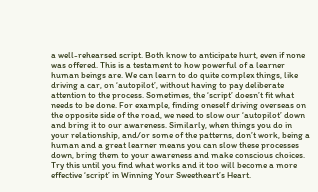a well-rehearsed script. Both know to anticipate hurt, even if none was offered. This is a testament to how powerful of a learner human beings are. We can learn to do quite complex things, like driving a car, on ‘autopilot’, without having to pay deliberate attention to the process. Sometimes, the ‘script’ doesn’t fit what needs to be done. For example, finding oneself driving overseas on the opposite side of the road, we need to slow our ‘autopilot’ down and bring it to our awareness. Similarly, when things you do in your relationship, and/or some of the patterns, don’t work, being a human and a great learner means you can slow these processes down, bring them to your awareness and make conscious choices. Try this until you find what works and it too will become a more effective ‘script’ in Winning Your Sweetheart’s Heart.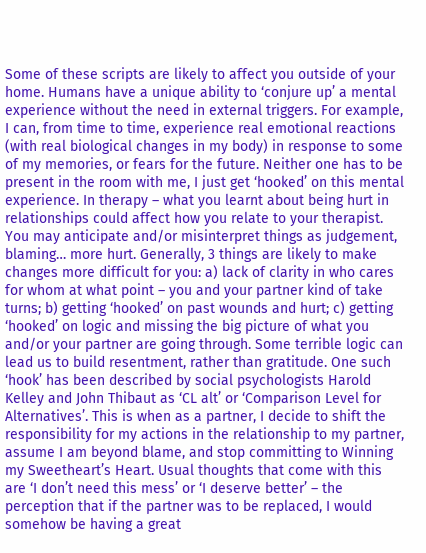Some of these scripts are likely to affect you outside of your home. Humans have a unique ability to ‘conjure up’ a mental experience without the need in external triggers. For example, I can, from time to time, experience real emotional reactions (with real biological changes in my body) in response to some of my memories, or fears for the future. Neither one has to be present in the room with me, I just get ‘hooked’ on this mental experience. In therapy – what you learnt about being hurt in relationships could affect how you relate to your therapist. You may anticipate and/or misinterpret things as judgement, blaming… more hurt. Generally, 3 things are likely to make changes more difficult for you: a) lack of clarity in who cares for whom at what point – you and your partner kind of take turns; b) getting ‘hooked’ on past wounds and hurt; c) getting ‘hooked’ on logic and missing the big picture of what you and/or your partner are going through. Some terrible logic can lead us to build resentment, rather than gratitude. One such ‘hook’ has been described by social psychologists Harold Kelley and John Thibaut as ‘CL alt’ or ‘Comparison Level for Alternatives’. This is when as a partner, I decide to shift the responsibility for my actions in the relationship to my partner, assume I am beyond blame, and stop committing to Winning my Sweetheart’s Heart. Usual thoughts that come with this are ‘I don’t need this mess’ or ‘I deserve better’ – the perception that if the partner was to be replaced, I would somehow be having a great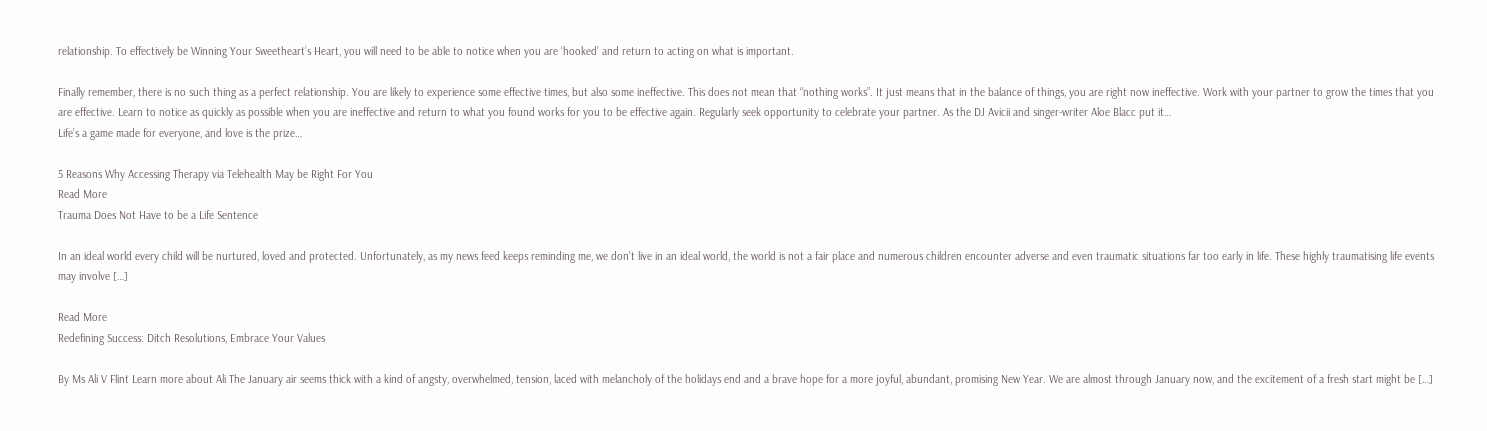relationship. To effectively be Winning Your Sweetheart’s Heart, you will need to be able to notice when you are ‘hooked’ and return to acting on what is important.

Finally remember, there is no such thing as a perfect relationship. You are likely to experience some effective times, but also some ineffective. This does not mean that “nothing works”. It just means that in the balance of things, you are right now ineffective. Work with your partner to grow the times that you are effective. Learn to notice as quickly as possible when you are ineffective and return to what you found works for you to be effective again. Regularly seek opportunity to celebrate your partner. As the DJ Avicii and singer-writer Aloe Blacc put it…
Life’s a game made for everyone, and love is the prize…

5 Reasons Why Accessing Therapy via Telehealth May be Right For You
Read More
Trauma Does Not Have to be a Life Sentence

In an ideal world every child will be nurtured, loved and protected. Unfortunately, as my news feed keeps reminding me, we don’t live in an ideal world, the world is not a fair place and numerous children encounter adverse and even traumatic situations far too early in life. These highly traumatising life events may involve […]

Read More
Redefining Success: Ditch Resolutions, Embrace Your Values

By Ms Ali V Flint Learn more about Ali The January air seems thick with a kind of angsty, overwhelmed, tension, laced with melancholy of the holidays end and a brave hope for a more joyful, abundant, promising New Year. We are almost through January now, and the excitement of a fresh start might be […]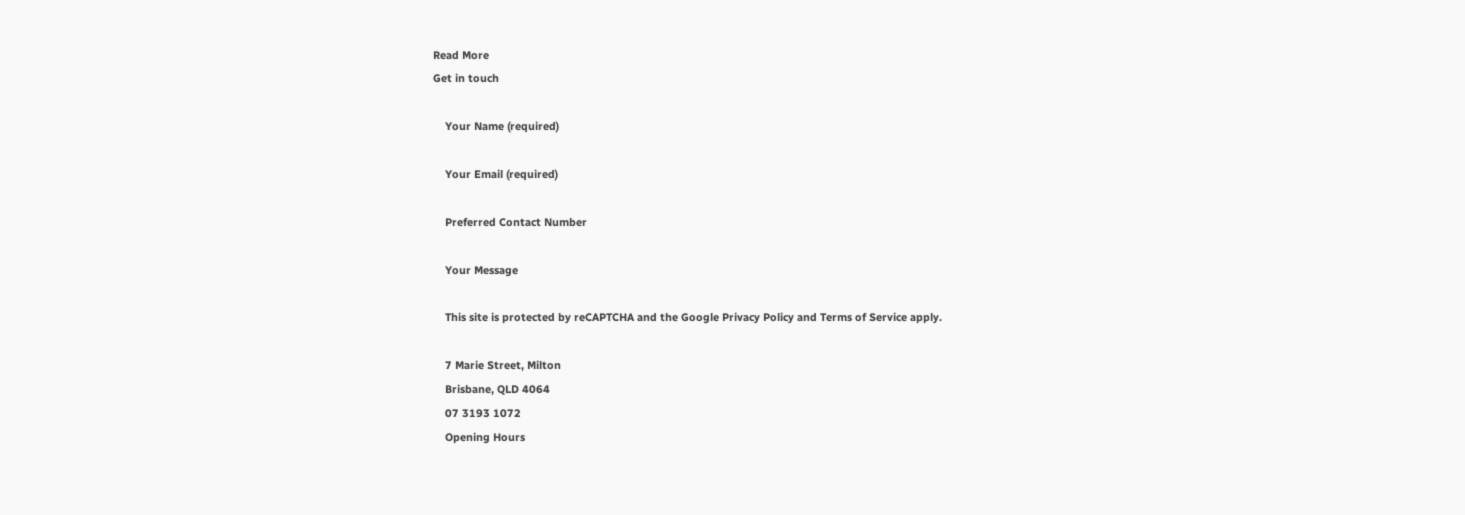Read More
Get in touch

    Your Name (required)

    Your Email (required)

    Preferred Contact Number

    Your Message

    This site is protected by reCAPTCHA and the Google Privacy Policy and Terms of Service apply.

    7 Marie Street, Milton
    Brisbane, QLD 4064
    07 3193 1072
    Opening Hours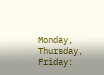Monday, Thursday, Friday: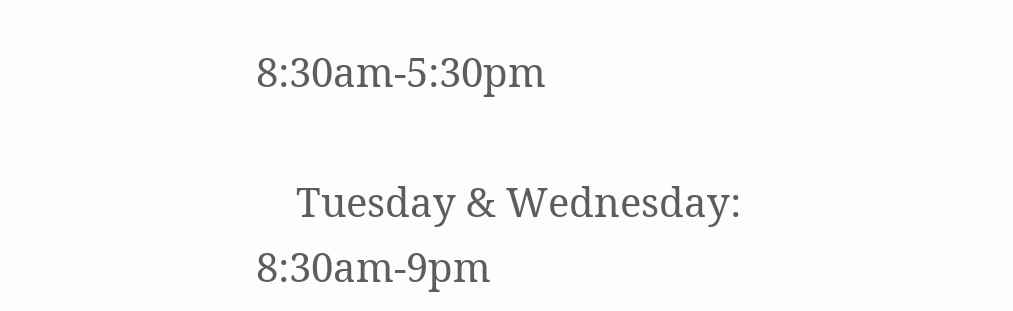8:30am-5:30pm

    Tuesday & Wednesday: 8:30am-9pm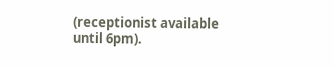(receptionist available until 6pm).